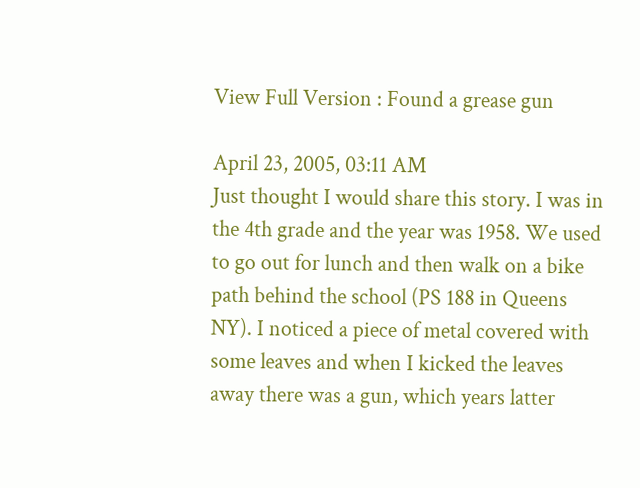View Full Version : Found a grease gun

April 23, 2005, 03:11 AM
Just thought I would share this story. I was in the 4th grade and the year was 1958. We used to go out for lunch and then walk on a bike path behind the school (PS 188 in Queens NY). I noticed a piece of metal covered with some leaves and when I kicked the leaves away there was a gun, which years latter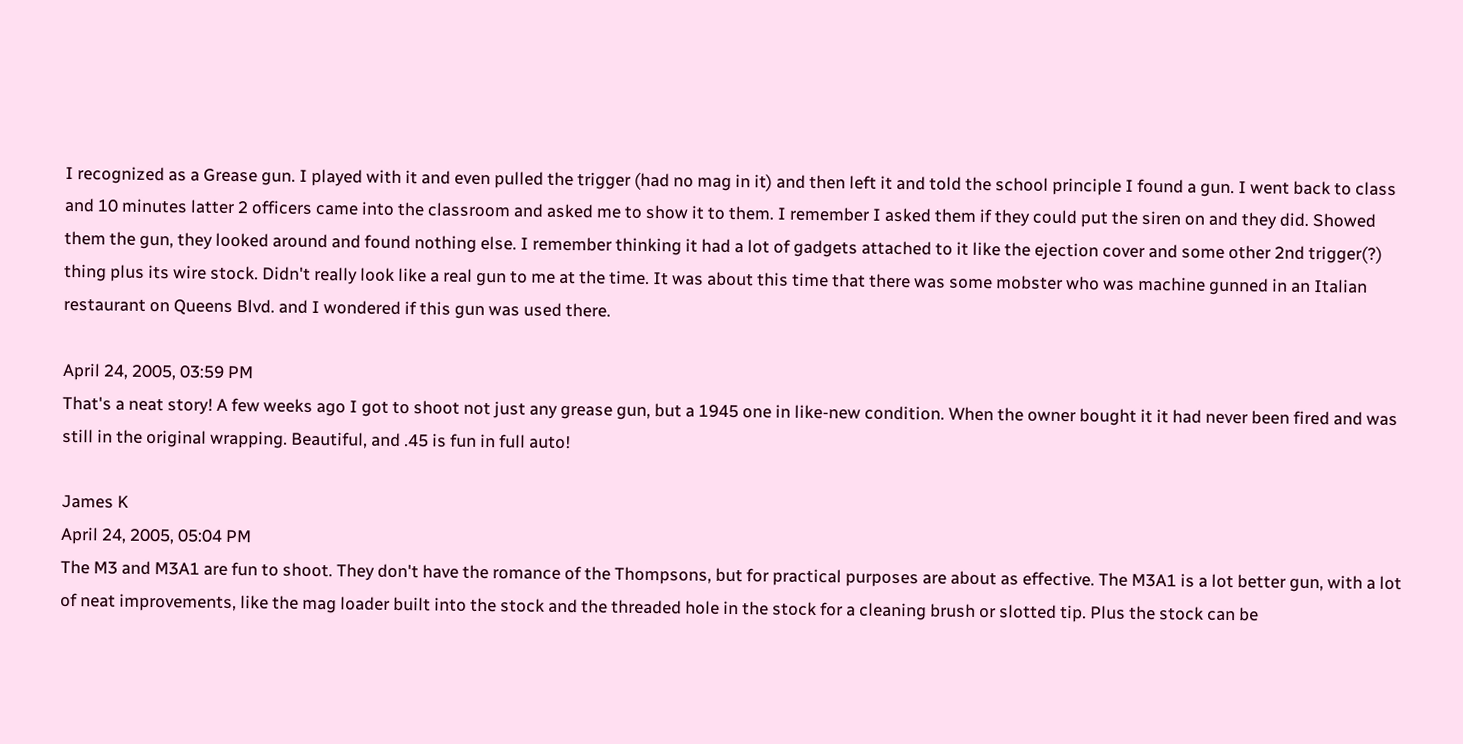I recognized as a Grease gun. I played with it and even pulled the trigger (had no mag in it) and then left it and told the school principle I found a gun. I went back to class and 10 minutes latter 2 officers came into the classroom and asked me to show it to them. I remember I asked them if they could put the siren on and they did. Showed them the gun, they looked around and found nothing else. I remember thinking it had a lot of gadgets attached to it like the ejection cover and some other 2nd trigger(?) thing plus its wire stock. Didn't really look like a real gun to me at the time. It was about this time that there was some mobster who was machine gunned in an Italian restaurant on Queens Blvd. and I wondered if this gun was used there.

April 24, 2005, 03:59 PM
That's a neat story! A few weeks ago I got to shoot not just any grease gun, but a 1945 one in like-new condition. When the owner bought it it had never been fired and was still in the original wrapping. Beautiful, and .45 is fun in full auto!

James K
April 24, 2005, 05:04 PM
The M3 and M3A1 are fun to shoot. They don't have the romance of the Thompsons, but for practical purposes are about as effective. The M3A1 is a lot better gun, with a lot of neat improvements, like the mag loader built into the stock and the threaded hole in the stock for a cleaning brush or slotted tip. Plus the stock can be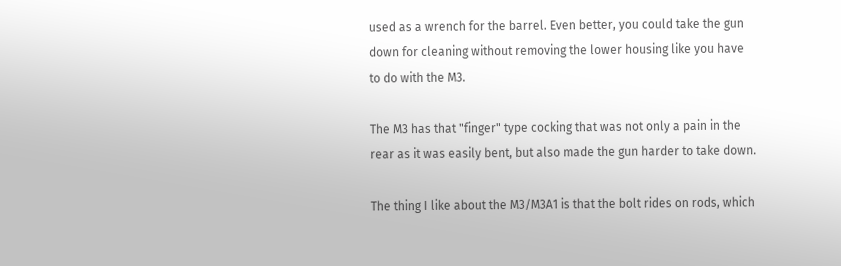used as a wrench for the barrel. Even better, you could take the gun down for cleaning without removing the lower housing like you have to do with the M3.

The M3 has that "finger" type cocking that was not only a pain in the rear as it was easily bent, but also made the gun harder to take down.

The thing I like about the M3/M3A1 is that the bolt rides on rods, which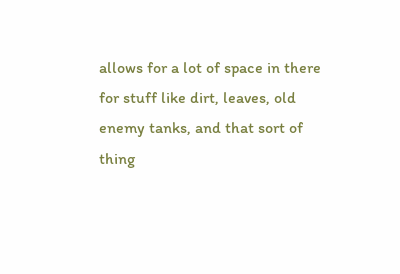allows for a lot of space in there for stuff like dirt, leaves, old enemy tanks, and that sort of thing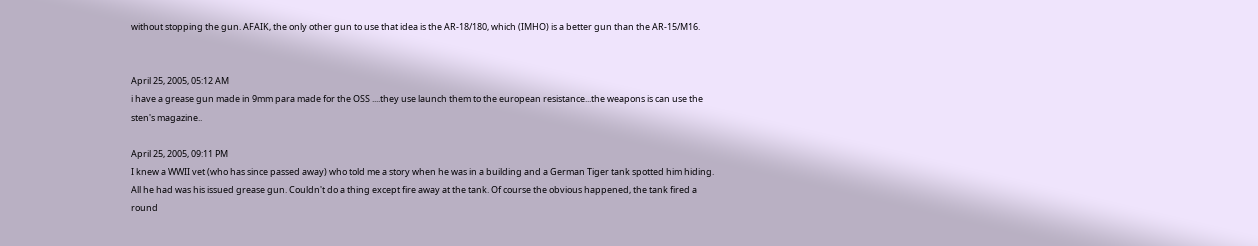without stopping the gun. AFAIK, the only other gun to use that idea is the AR-18/180, which (IMHO) is a better gun than the AR-15/M16.


April 25, 2005, 05:12 AM
i have a grease gun made in 9mm para made for the OSS ....they use launch them to the european resistance...the weapons is can use the sten's magazine..

April 25, 2005, 09:11 PM
I knew a WWII vet (who has since passed away) who told me a story when he was in a building and a German Tiger tank spotted him hiding. All he had was his issued grease gun. Couldn't do a thing except fire away at the tank. Of course the obvious happened, the tank fired a round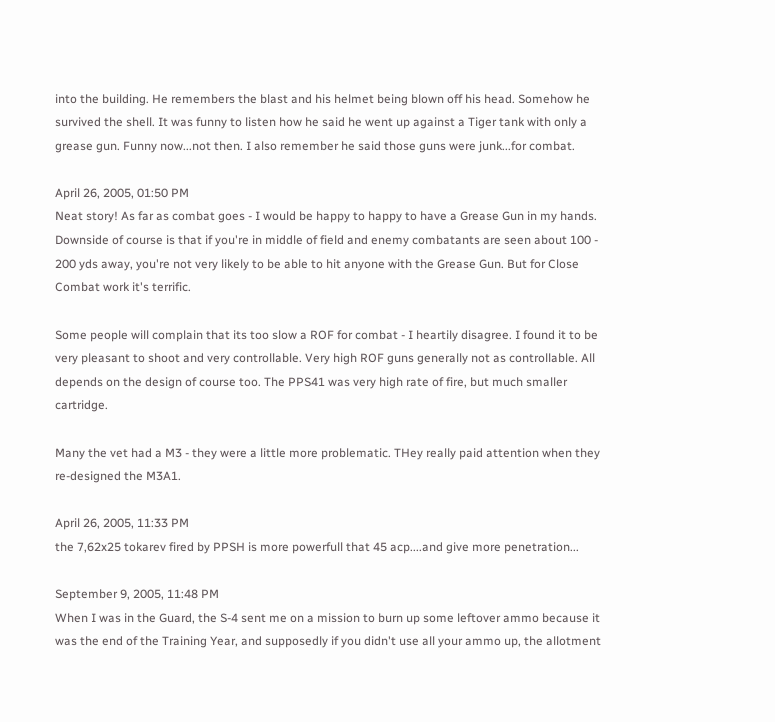into the building. He remembers the blast and his helmet being blown off his head. Somehow he survived the shell. It was funny to listen how he said he went up against a Tiger tank with only a grease gun. Funny now...not then. I also remember he said those guns were junk...for combat.

April 26, 2005, 01:50 PM
Neat story! As far as combat goes - I would be happy to happy to have a Grease Gun in my hands. Downside of course is that if you're in middle of field and enemy combatants are seen about 100 - 200 yds away, you're not very likely to be able to hit anyone with the Grease Gun. But for Close Combat work it's terrific.

Some people will complain that its too slow a ROF for combat - I heartily disagree. I found it to be very pleasant to shoot and very controllable. Very high ROF guns generally not as controllable. All depends on the design of course too. The PPS41 was very high rate of fire, but much smaller cartridge.

Many the vet had a M3 - they were a little more problematic. THey really paid attention when they re-designed the M3A1.

April 26, 2005, 11:33 PM
the 7,62x25 tokarev fired by PPSH is more powerfull that 45 acp....and give more penetration...

September 9, 2005, 11:48 PM
When I was in the Guard, the S-4 sent me on a mission to burn up some leftover ammo because it was the end of the Training Year, and supposedly if you didn't use all your ammo up, the allotment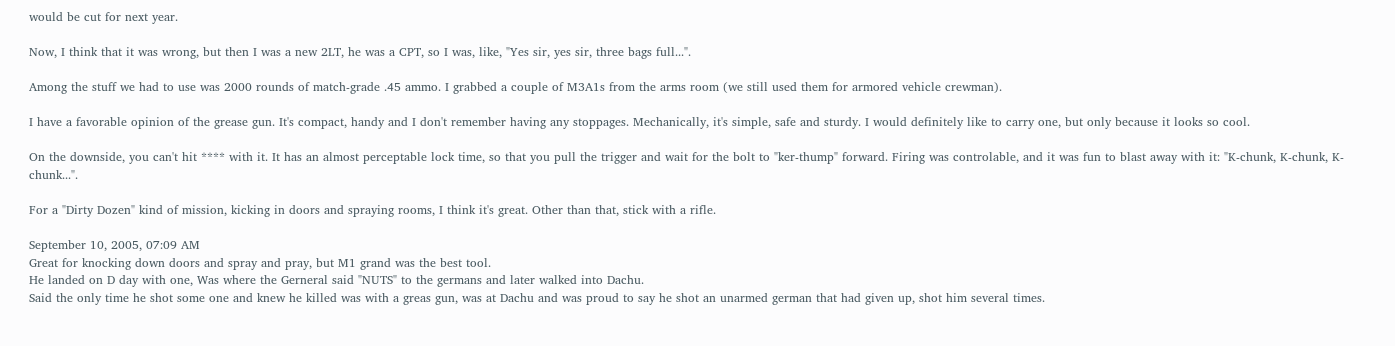would be cut for next year.

Now, I think that it was wrong, but then I was a new 2LT, he was a CPT, so I was, like, "Yes sir, yes sir, three bags full...".

Among the stuff we had to use was 2000 rounds of match-grade .45 ammo. I grabbed a couple of M3A1s from the arms room (we still used them for armored vehicle crewman).

I have a favorable opinion of the grease gun. It's compact, handy and I don't remember having any stoppages. Mechanically, it's simple, safe and sturdy. I would definitely like to carry one, but only because it looks so cool.

On the downside, you can't hit **** with it. It has an almost perceptable lock time, so that you pull the trigger and wait for the bolt to "ker-thump" forward. Firing was controlable, and it was fun to blast away with it: "K-chunk, K-chunk, K-chunk...".

For a "Dirty Dozen" kind of mission, kicking in doors and spraying rooms, I think it's great. Other than that, stick with a rifle.

September 10, 2005, 07:09 AM
Great for knocking down doors and spray and pray, but M1 grand was the best tool.
He landed on D day with one, Was where the Gerneral said "NUTS" to the germans and later walked into Dachu.
Said the only time he shot some one and knew he killed was with a greas gun, was at Dachu and was proud to say he shot an unarmed german that had given up, shot him several times.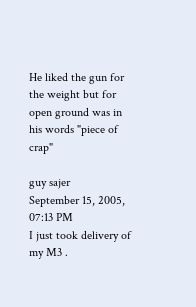He liked the gun for the weight but for open ground was in his words "piece of crap"

guy sajer
September 15, 2005, 07:13 PM
I just took delivery of my M3 .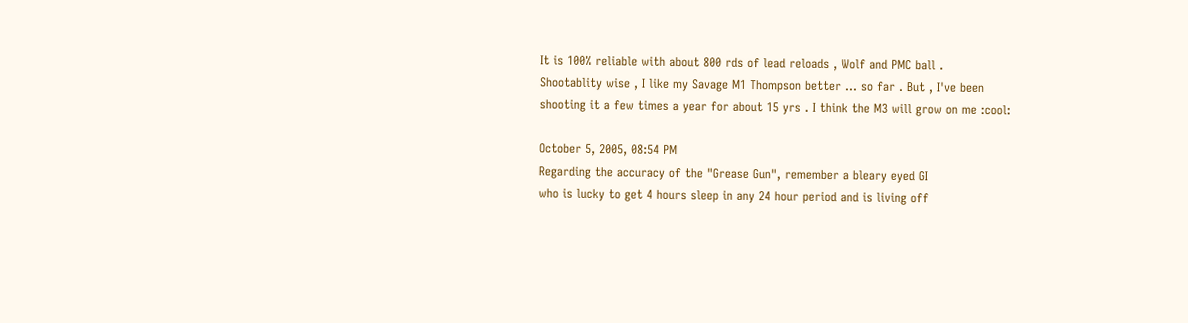It is 100% reliable with about 800 rds of lead reloads , Wolf and PMC ball .
Shootablity wise , I like my Savage M1 Thompson better ... so far . But , I've been shooting it a few times a year for about 15 yrs . I think the M3 will grow on me :cool:

October 5, 2005, 08:54 PM
Regarding the accuracy of the "Grease Gun", remember a bleary eyed GI
who is lucky to get 4 hours sleep in any 24 hour period and is living off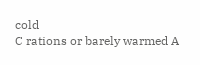cold
C rations or barely warmed A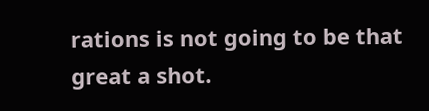rations is not going to be that great a shot.